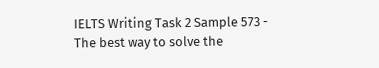IELTS Writing Task 2 Sample 573 - The best way to solve the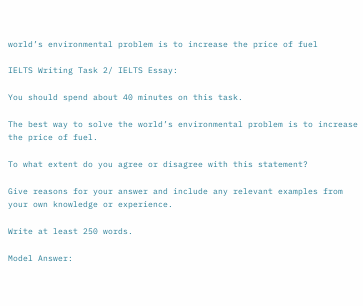world’s environmental problem is to increase the price of fuel

IELTS Writing Task 2/ IELTS Essay:

You should spend about 40 minutes on this task.

The best way to solve the world’s environmental problem is to increase the price of fuel.

To what extent do you agree or disagree with this statement?

Give reasons for your answer and include any relevant examples from your own knowledge or experience.

Write at least 250 words.

Model Answer: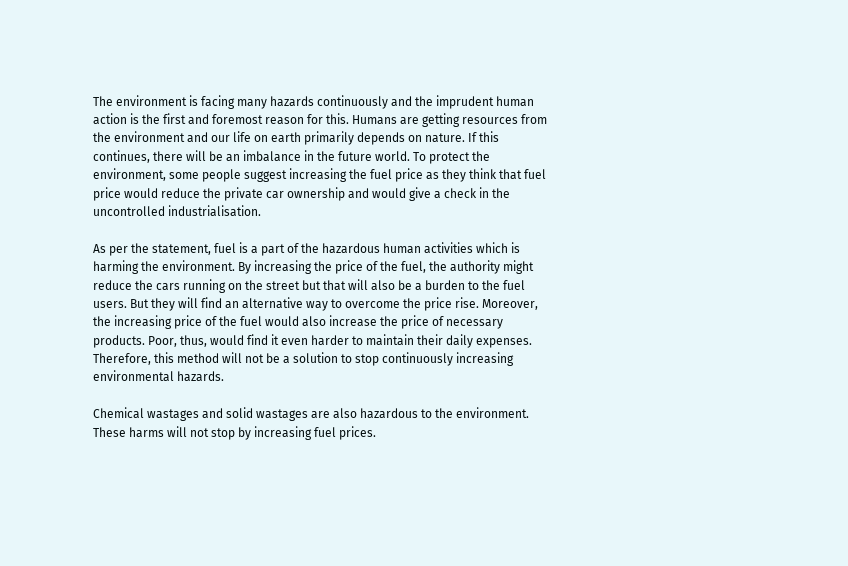The environment is facing many hazards continuously and the imprudent human action is the first and foremost reason for this. Humans are getting resources from the environment and our life on earth primarily depends on nature. If this continues, there will be an imbalance in the future world. To protect the environment, some people suggest increasing the fuel price as they think that fuel price would reduce the private car ownership and would give a check in the uncontrolled industrialisation.

As per the statement, fuel is a part of the hazardous human activities which is harming the environment. By increasing the price of the fuel, the authority might reduce the cars running on the street but that will also be a burden to the fuel users. But they will find an alternative way to overcome the price rise. Moreover, the increasing price of the fuel would also increase the price of necessary products. Poor, thus, would find it even harder to maintain their daily expenses. Therefore, this method will not be a solution to stop continuously increasing environmental hazards.

Chemical wastages and solid wastages are also hazardous to the environment. These harms will not stop by increasing fuel prices.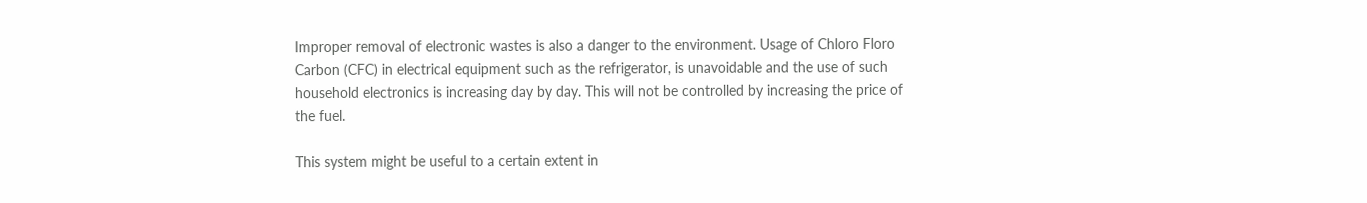Improper removal of electronic wastes is also a danger to the environment. Usage of Chloro Floro Carbon (CFC) in electrical equipment such as the refrigerator, is unavoidable and the use of such household electronics is increasing day by day. This will not be controlled by increasing the price of the fuel.

This system might be useful to a certain extent in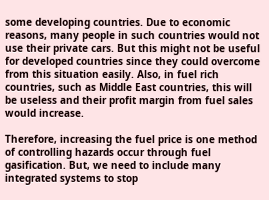some developing countries. Due to economic reasons, many people in such countries would not use their private cars. But this might not be useful for developed countries since they could overcome from this situation easily. Also, in fuel rich countries, such as Middle East countries, this will be useless and their profit margin from fuel sales would increase.

Therefore, increasing the fuel price is one method of controlling hazards occur through fuel gasification. But, we need to include many integrated systems to stop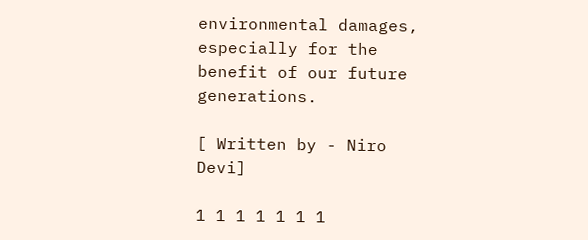environmental damages, especially for the benefit of our future generations.

[ Written by - Niro Devi]

1 1 1 1 1 1 1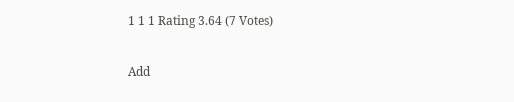1 1 1 Rating 3.64 (7 Votes)

Add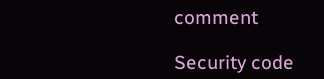comment

Security code